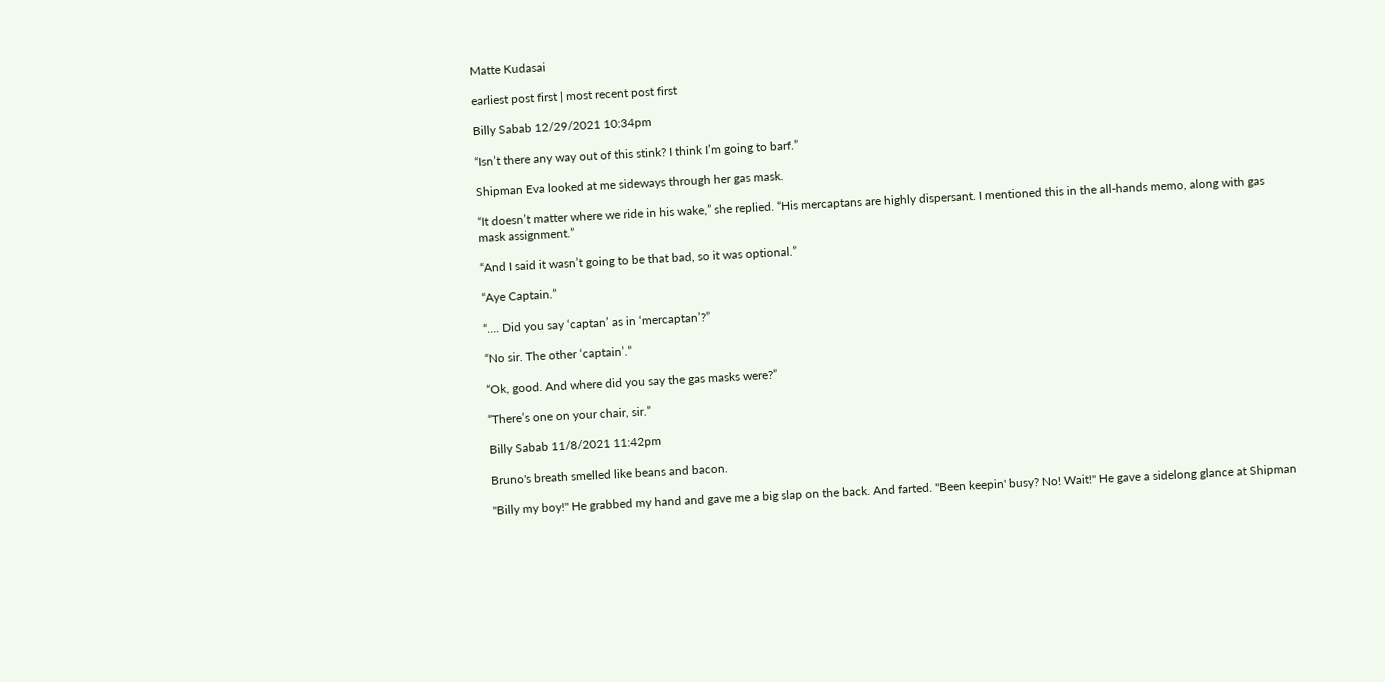Matte Kudasai

earliest post first | most recent post first

Billy Sabab 12/29/2021 10:34pm

“Isn’t there any way out of this stink? I think I’m going to barf.”

Shipman Eva looked at me sideways through her gas mask.

“It doesn’t matter where we ride in his wake,” she replied. “His mercaptans are highly dispersant. I mentioned this in the all-hands memo, along with gas mask assignment.”

“And I said it wasn’t going to be that bad, so it was optional.”

“Aye Captain.”

“…. Did you say ‘captan’ as in ‘mercaptan’?”

“No sir. The other ‘captain’.”

“Ok, good. And where did you say the gas masks were?”

“There’s one on your chair, sir.”

Billy Sabab 11/8/2021 11:42pm

Bruno's breath smelled like beans and bacon.

"Billy my boy!" He grabbed my hand and gave me a big slap on the back. And farted. "Been keepin' busy? No! Wait!" He gave a sidelong glance at Shipman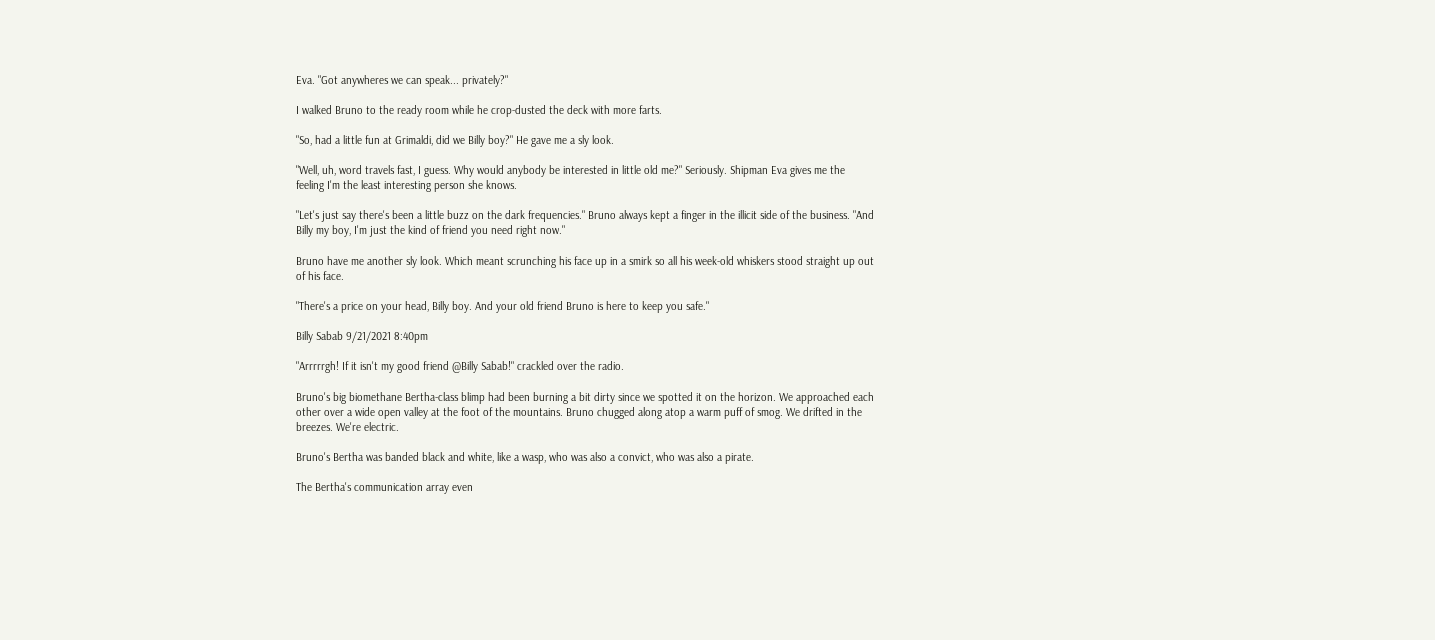Eva. "Got anywheres we can speak... privately?"

I walked Bruno to the ready room while he crop-dusted the deck with more farts.

"So, had a little fun at Grimaldi, did we Billy boy?" He gave me a sly look.

"Well, uh, word travels fast, I guess. Why would anybody be interested in little old me?" Seriously. Shipman Eva gives me the feeling I'm the least interesting person she knows.

"Let's just say there's been a little buzz on the dark frequencies." Bruno always kept a finger in the illicit side of the business. "And Billy my boy, I'm just the kind of friend you need right now."

Bruno have me another sly look. Which meant scrunching his face up in a smirk so all his week-old whiskers stood straight up out of his face.

"There's a price on your head, Billy boy. And your old friend Bruno is here to keep you safe."

Billy Sabab 9/21/2021 8:40pm

"Arrrrrgh! If it isn't my good friend @Billy Sabab!" crackled over the radio.

Bruno's big biomethane Bertha-class blimp had been burning a bit dirty since we spotted it on the horizon. We approached each other over a wide open valley at the foot of the mountains. Bruno chugged along atop a warm puff of smog. We drifted in the breezes. We're electric.

Bruno's Bertha was banded black and white, like a wasp, who was also a convict, who was also a pirate.

The Bertha's communication array even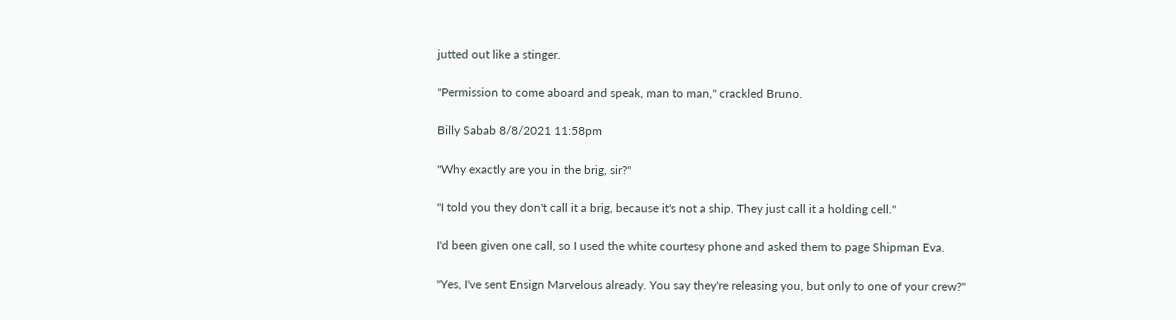jutted out like a stinger.

"Permission to come aboard and speak, man to man," crackled Bruno.

Billy Sabab 8/8/2021 11:58pm

"Why exactly are you in the brig, sir?"

"I told you they don't call it a brig, because it's not a ship. They just call it a holding cell."

I'd been given one call, so I used the white courtesy phone and asked them to page Shipman Eva.

"Yes, I've sent Ensign Marvelous already. You say they're releasing you, but only to one of your crew?"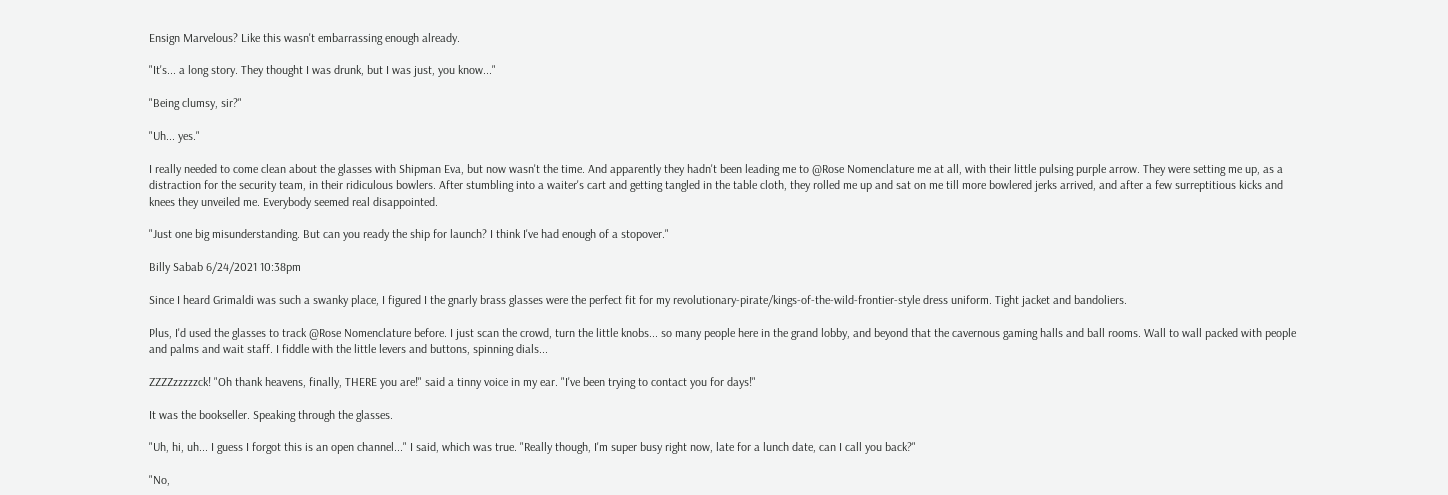Ensign Marvelous? Like this wasn't embarrassing enough already.

"It's... a long story. They thought I was drunk, but I was just, you know..."

"Being clumsy, sir?"

"Uh... yes."

I really needed to come clean about the glasses with Shipman Eva, but now wasn't the time. And apparently they hadn't been leading me to @Rose Nomenclature me at all, with their little pulsing purple arrow. They were setting me up, as a distraction for the security team, in their ridiculous bowlers. After stumbling into a waiter's cart and getting tangled in the table cloth, they rolled me up and sat on me till more bowlered jerks arrived, and after a few surreptitious kicks and knees they unveiled me. Everybody seemed real disappointed.

"Just one big misunderstanding. But can you ready the ship for launch? I think I've had enough of a stopover."

Billy Sabab 6/24/2021 10:38pm

Since I heard Grimaldi was such a swanky place, I figured I the gnarly brass glasses were the perfect fit for my revolutionary-pirate/kings-of-the-wild-frontier-style dress uniform. Tight jacket and bandoliers.

Plus, I'd used the glasses to track @Rose Nomenclature before. I just scan the crowd, turn the little knobs... so many people here in the grand lobby, and beyond that the cavernous gaming halls and ball rooms. Wall to wall packed with people and palms and wait staff. I fiddle with the little levers and buttons, spinning dials...

ZZZZzzzzzck! "Oh thank heavens, finally, THERE you are!" said a tinny voice in my ear. "I've been trying to contact you for days!"

It was the bookseller. Speaking through the glasses.

"Uh, hi, uh... I guess I forgot this is an open channel..." I said, which was true. "Really though, I'm super busy right now, late for a lunch date, can I call you back?"

"No,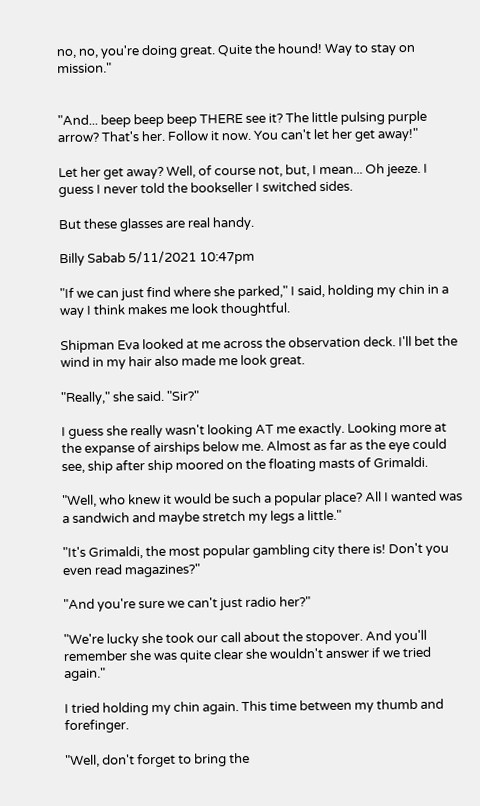no, no, you're doing great. Quite the hound! Way to stay on mission."


"And... beep beep beep THERE see it? The little pulsing purple arrow? That's her. Follow it now. You can't let her get away!"

Let her get away? Well, of course not, but, I mean... Oh jeeze. I guess I never told the bookseller I switched sides.

But these glasses are real handy.

Billy Sabab 5/11/2021 10:47pm

"If we can just find where she parked," I said, holding my chin in a way I think makes me look thoughtful.

Shipman Eva looked at me across the observation deck. I'll bet the wind in my hair also made me look great.

"Really," she said. "Sir?"

I guess she really wasn't looking AT me exactly. Looking more at the expanse of airships below me. Almost as far as the eye could see, ship after ship moored on the floating masts of Grimaldi.

"Well, who knew it would be such a popular place? All I wanted was a sandwich and maybe stretch my legs a little."

"It's Grimaldi, the most popular gambling city there is! Don't you even read magazines?"

"And you're sure we can't just radio her?"

"We're lucky she took our call about the stopover. And you'll remember she was quite clear she wouldn't answer if we tried again."

I tried holding my chin again. This time between my thumb and forefinger.

"Well, don't forget to bring the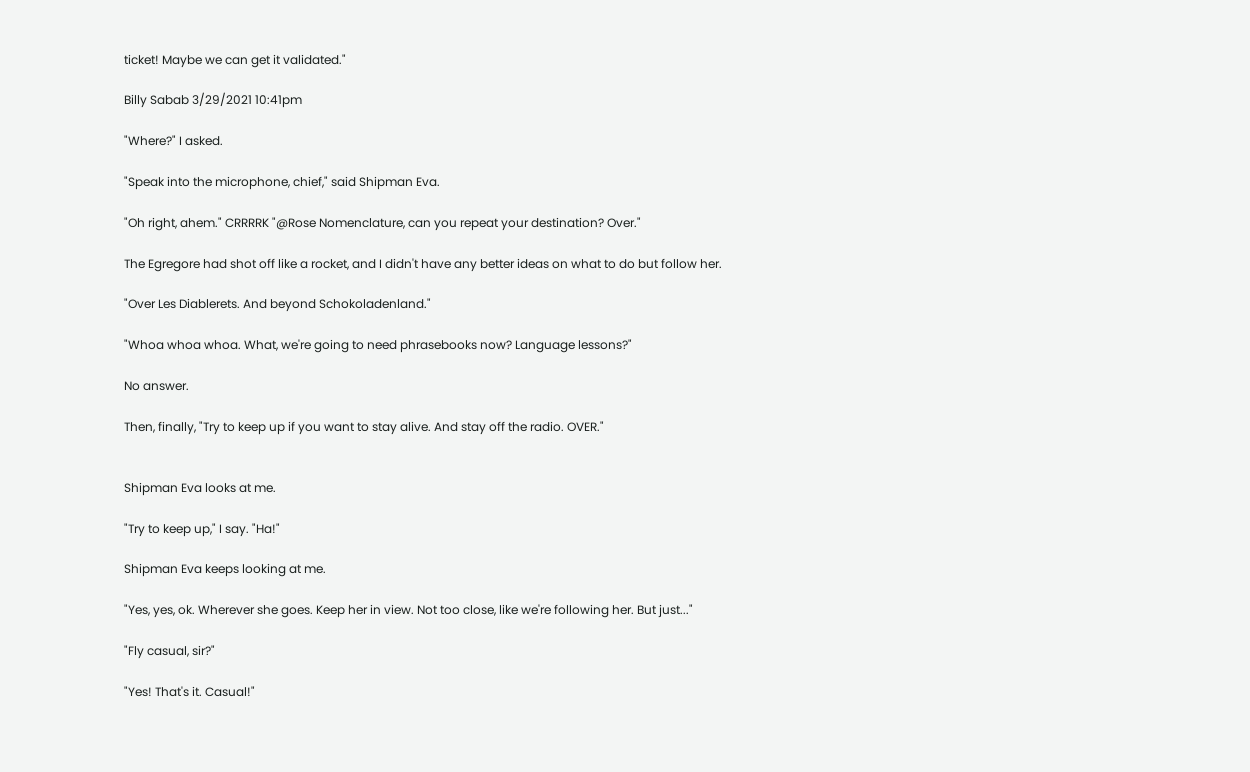ticket! Maybe we can get it validated."

Billy Sabab 3/29/2021 10:41pm

"Where?" I asked.

"Speak into the microphone, chief," said Shipman Eva.

"Oh right, ahem." CRRRRK "@Rose Nomenclature, can you repeat your destination? Over."

The Egregore had shot off like a rocket, and I didn't have any better ideas on what to do but follow her.

"Over Les Diablerets. And beyond Schokoladenland."

"Whoa whoa whoa. What, we're going to need phrasebooks now? Language lessons?"

No answer.

Then, finally, "Try to keep up if you want to stay alive. And stay off the radio. OVER."


Shipman Eva looks at me.

"Try to keep up," I say. "Ha!"

Shipman Eva keeps looking at me.

"Yes, yes, ok. Wherever she goes. Keep her in view. Not too close, like we're following her. But just..."

"Fly casual, sir?"

"Yes! That's it. Casual!"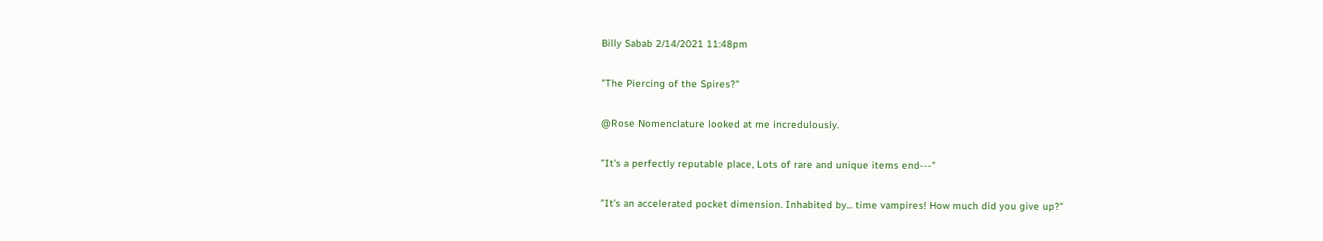Billy Sabab 2/14/2021 11:48pm

"The Piercing of the Spires?"

@Rose Nomenclature looked at me incredulously.

"It's a perfectly reputable place, Lots of rare and unique items end---"

"It's an accelerated pocket dimension. Inhabited by... time vampires! How much did you give up?"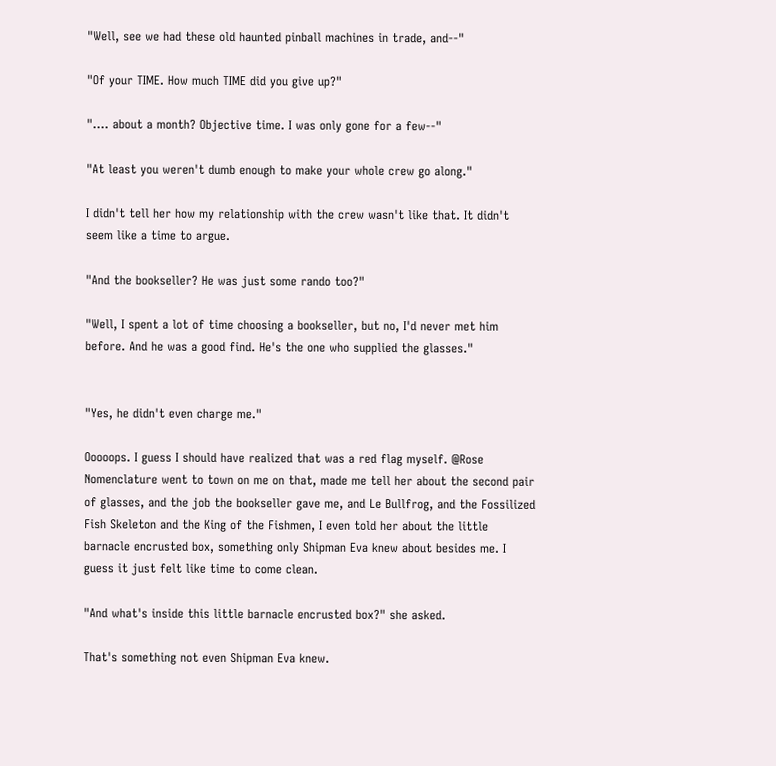"Well, see we had these old haunted pinball machines in trade, and--"

"Of your TIME. How much TIME did you give up?"

".... about a month? Objective time. I was only gone for a few--"

"At least you weren't dumb enough to make your whole crew go along."

I didn't tell her how my relationship with the crew wasn't like that. It didn't seem like a time to argue.

"And the bookseller? He was just some rando too?"

"Well, I spent a lot of time choosing a bookseller, but no, I'd never met him before. And he was a good find. He's the one who supplied the glasses."


"Yes, he didn't even charge me."

Ooooops. I guess I should have realized that was a red flag myself. @Rose Nomenclature went to town on me on that, made me tell her about the second pair of glasses, and the job the bookseller gave me, and Le Bullfrog, and the Fossilized Fish Skeleton and the King of the Fishmen, I even told her about the little barnacle encrusted box, something only Shipman Eva knew about besides me. I guess it just felt like time to come clean.

"And what's inside this little barnacle encrusted box?" she asked.

That's something not even Shipman Eva knew.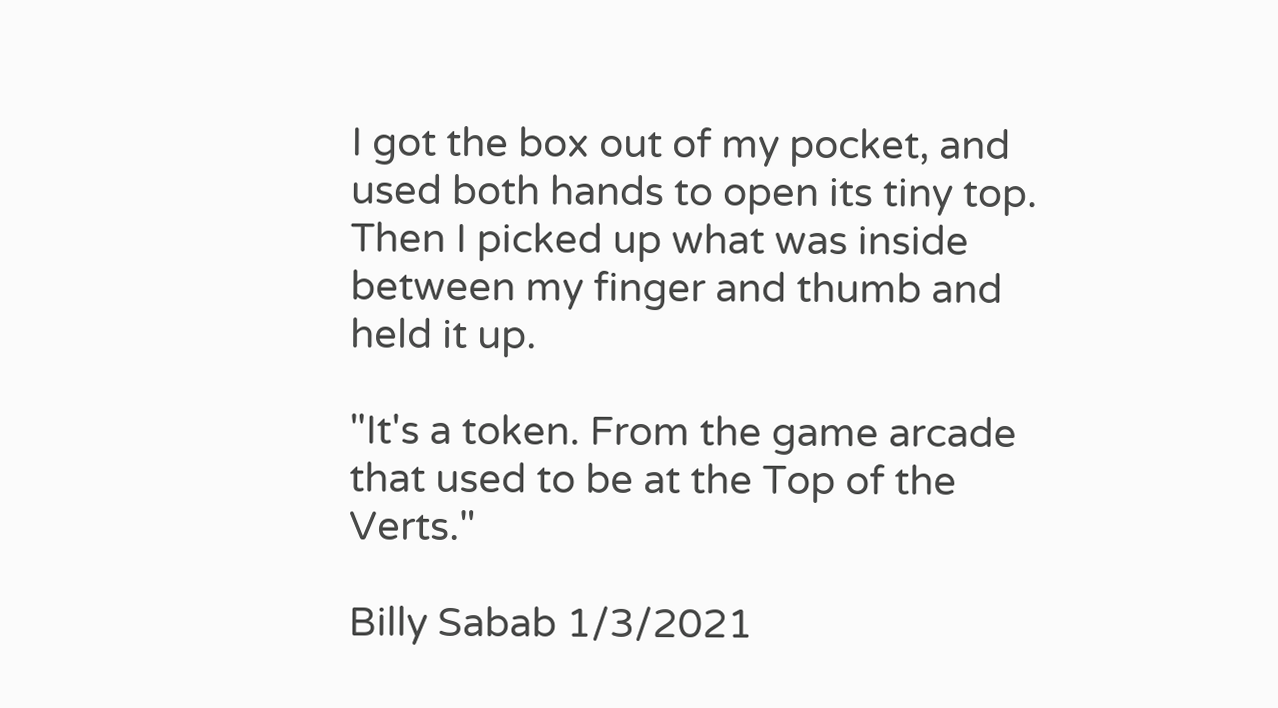I got the box out of my pocket, and used both hands to open its tiny top. Then I picked up what was inside between my finger and thumb and held it up.

"It's a token. From the game arcade that used to be at the Top of the Verts."

Billy Sabab 1/3/2021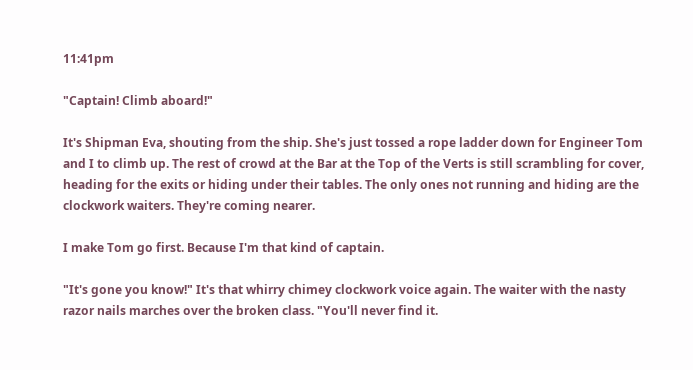11:41pm

"Captain! Climb aboard!"

It's Shipman Eva, shouting from the ship. She's just tossed a rope ladder down for Engineer Tom and I to climb up. The rest of crowd at the Bar at the Top of the Verts is still scrambling for cover, heading for the exits or hiding under their tables. The only ones not running and hiding are the clockwork waiters. They're coming nearer.

I make Tom go first. Because I'm that kind of captain.

"It's gone you know!" It's that whirry chimey clockwork voice again. The waiter with the nasty razor nails marches over the broken class. "You'll never find it.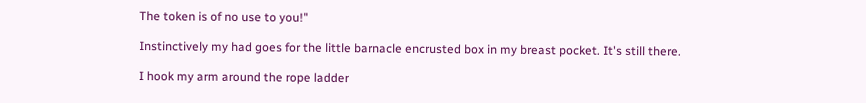The token is of no use to you!"

Instinctively my had goes for the little barnacle encrusted box in my breast pocket. It's still there.

I hook my arm around the rope ladder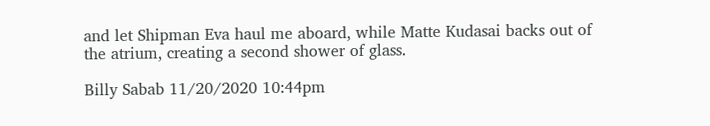and let Shipman Eva haul me aboard, while Matte Kudasai backs out of the atrium, creating a second shower of glass.

Billy Sabab 11/20/2020 10:44pm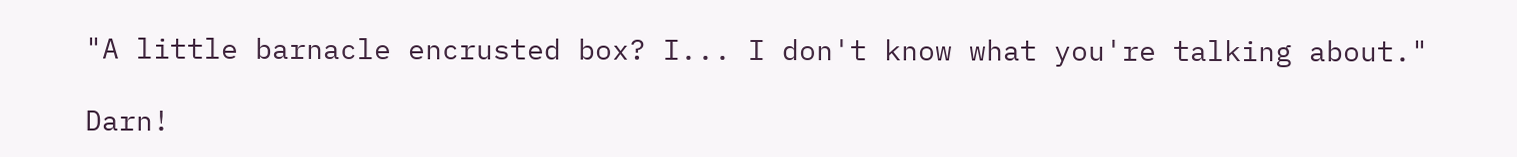"A little barnacle encrusted box? I... I don't know what you're talking about."

Darn!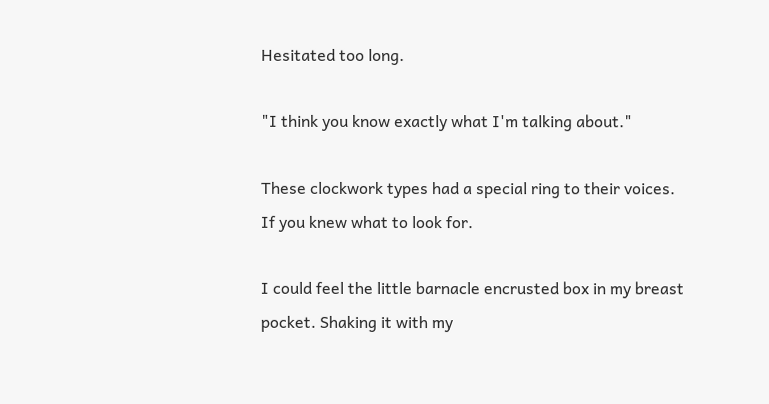Hesitated too long.

"I think you know exactly what I'm talking about."

These clockwork types had a special ring to their voices. If you knew what to look for.

I could feel the little barnacle encrusted box in my breast pocket. Shaking it with my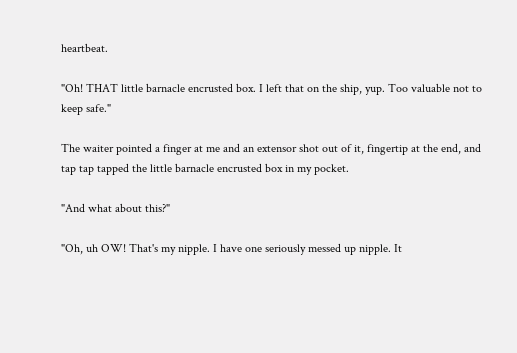heartbeat.

"Oh! THAT little barnacle encrusted box. I left that on the ship, yup. Too valuable not to keep safe."

The waiter pointed a finger at me and an extensor shot out of it, fingertip at the end, and tap tap tapped the little barnacle encrusted box in my pocket.

"And what about this?"

"Oh, uh OW! That's my nipple. I have one seriously messed up nipple. It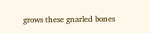grows these gnarled bones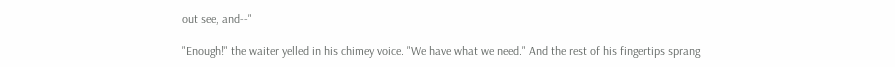out see, and--"

"Enough!" the waiter yelled in his chimey voice. "We have what we need." And the rest of his fingertips sprang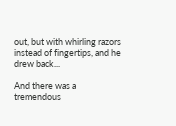out, but with whirling razors instead of fingertips, and he drew back...

And there was a tremendous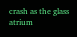crash as the glass atrium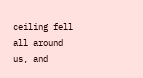ceiling fell all around us, and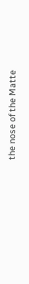the nose of the Matte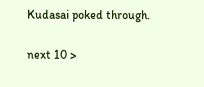Kudasai poked through.

next 10 >